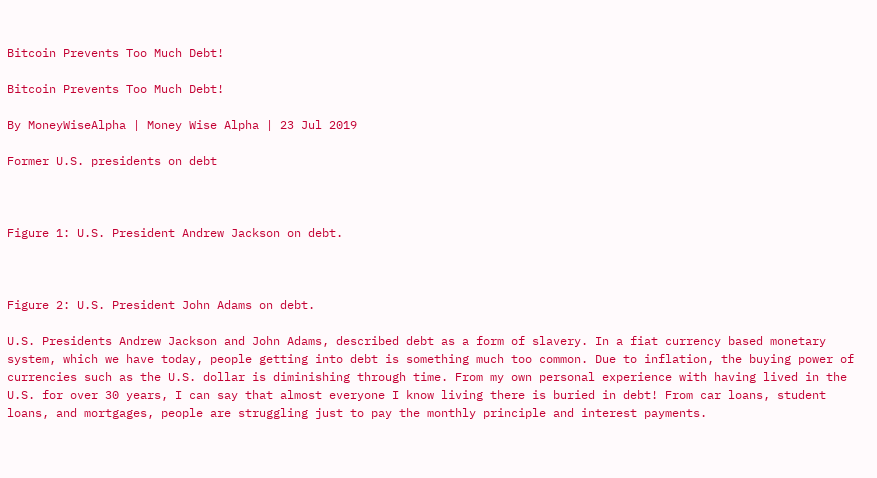Bitcoin Prevents Too Much Debt!

Bitcoin Prevents Too Much Debt!

By MoneyWiseAlpha | Money Wise Alpha | 23 Jul 2019

Former U.S. presidents on debt



Figure 1: U.S. President Andrew Jackson on debt.



Figure 2: U.S. President John Adams on debt.

U.S. Presidents Andrew Jackson and John Adams, described debt as a form of slavery. In a fiat currency based monetary system, which we have today, people getting into debt is something much too common. Due to inflation, the buying power of currencies such as the U.S. dollar is diminishing through time. From my own personal experience with having lived in the U.S. for over 30 years, I can say that almost everyone I know living there is buried in debt! From car loans, student loans, and mortgages, people are struggling just to pay the monthly principle and interest payments.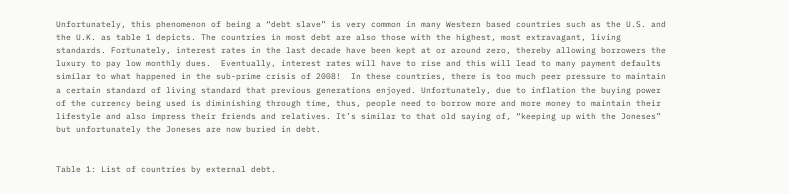Unfortunately, this phenomenon of being a “debt slave” is very common in many Western based countries such as the U.S. and the U.K. as table 1 depicts. The countries in most debt are also those with the highest, most extravagant, living standards. Fortunately, interest rates in the last decade have been kept at or around zero, thereby allowing borrowers the luxury to pay low monthly dues.  Eventually, interest rates will have to rise and this will lead to many payment defaults similar to what happened in the sub-prime crisis of 2008!  In these countries, there is too much peer pressure to maintain a certain standard of living standard that previous generations enjoyed. Unfortunately, due to inflation the buying power of the currency being used is diminishing through time, thus, people need to borrow more and more money to maintain their lifestyle and also impress their friends and relatives. It’s similar to that old saying of, “keeping up with the Joneses” but unfortunately the Joneses are now buried in debt.


Table 1: List of countries by external debt.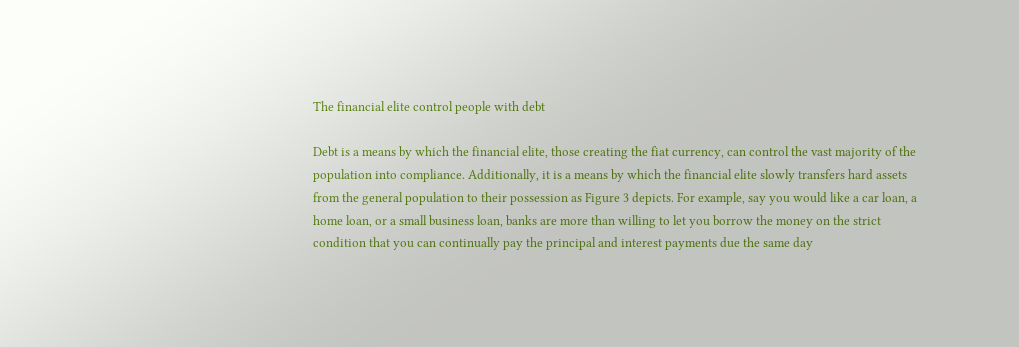The financial elite control people with debt

Debt is a means by which the financial elite, those creating the fiat currency, can control the vast majority of the population into compliance. Additionally, it is a means by which the financial elite slowly transfers hard assets from the general population to their possession as Figure 3 depicts. For example, say you would like a car loan, a home loan, or a small business loan, banks are more than willing to let you borrow the money on the strict condition that you can continually pay the principal and interest payments due the same day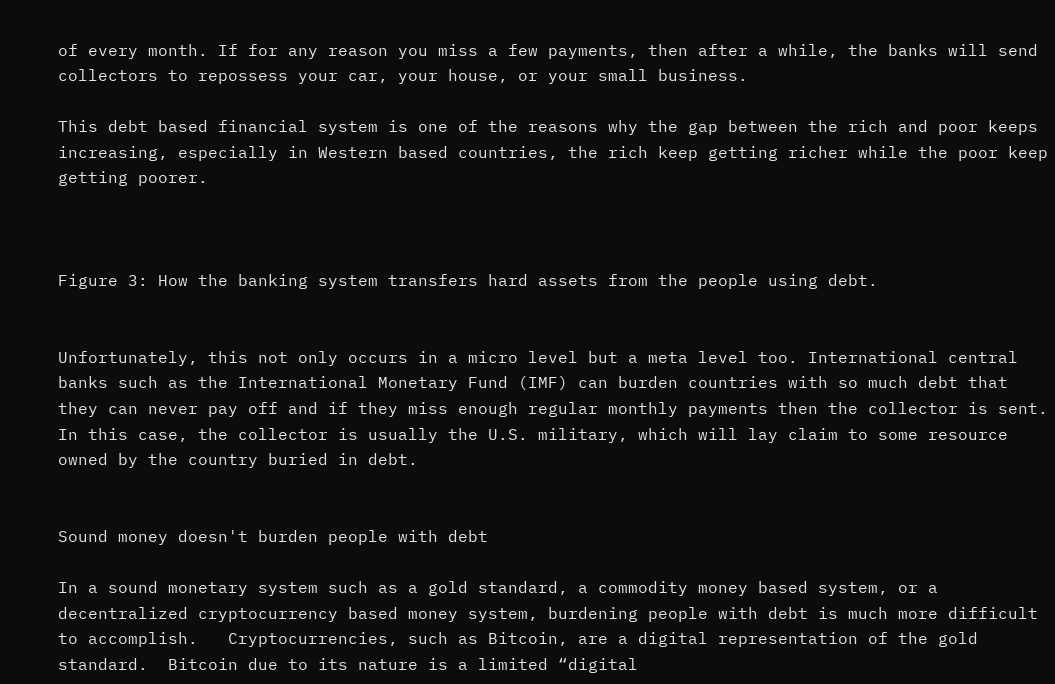of every month. If for any reason you miss a few payments, then after a while, the banks will send collectors to repossess your car, your house, or your small business.

This debt based financial system is one of the reasons why the gap between the rich and poor keeps increasing, especially in Western based countries, the rich keep getting richer while the poor keep getting poorer.



Figure 3: How the banking system transfers hard assets from the people using debt.


Unfortunately, this not only occurs in a micro level but a meta level too. International central banks such as the International Monetary Fund (IMF) can burden countries with so much debt that they can never pay off and if they miss enough regular monthly payments then the collector is sent. In this case, the collector is usually the U.S. military, which will lay claim to some resource owned by the country buried in debt.


Sound money doesn't burden people with debt

In a sound monetary system such as a gold standard, a commodity money based system, or a decentralized cryptocurrency based money system, burdening people with debt is much more difficult to accomplish.   Cryptocurrencies, such as Bitcoin, are a digital representation of the gold standard.  Bitcoin due to its nature is a limited “digital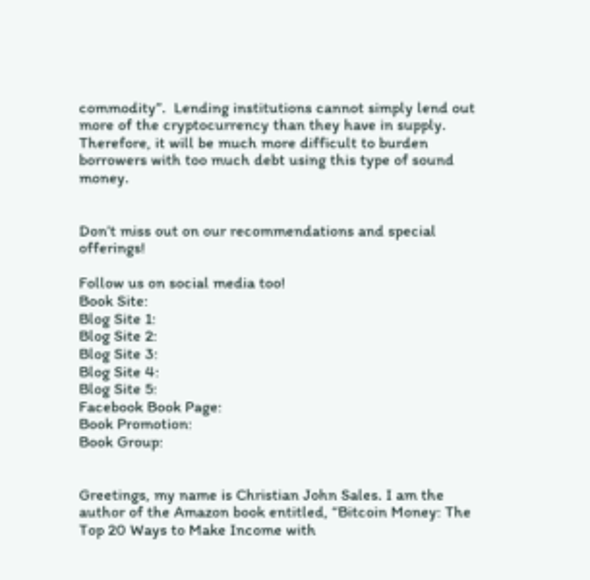commodity”.  Lending institutions cannot simply lend out more of the cryptocurrency than they have in supply.  Therefore, it will be much more difficult to burden borrowers with too much debt using this type of sound money.


Don’t miss out on our recommendations and special offerings!

Follow us on social media too!
Book Site:
Blog Site 1:
Blog Site 2:
Blog Site 3:
Blog Site 4:
Blog Site 5:
Facebook Book Page:
Book Promotion:
Book Group:


Greetings, my name is Christian John Sales. I am the author of the Amazon book entitled, “Bitcoin Money: The Top 20 Ways to Make Income with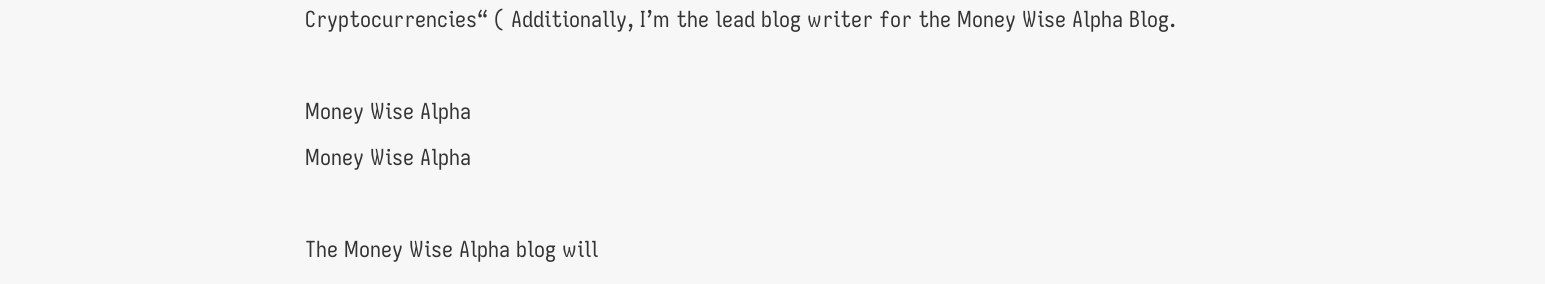Cryptocurrencies“ ( Additionally, I’m the lead blog writer for the Money Wise Alpha Blog.

Money Wise Alpha
Money Wise Alpha

The Money Wise Alpha blog will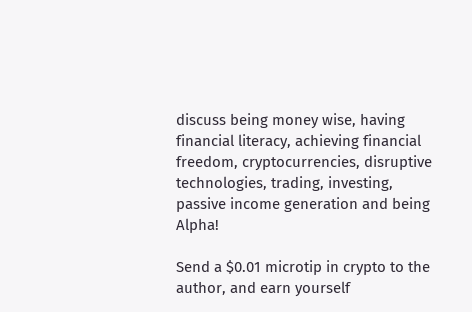discuss being money wise, having financial literacy, achieving financial freedom, cryptocurrencies, disruptive technologies, trading, investing, passive income generation and being Alpha!

Send a $0.01 microtip in crypto to the author, and earn yourself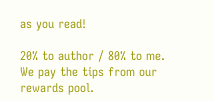as you read!

20% to author / 80% to me.
We pay the tips from our rewards pool.